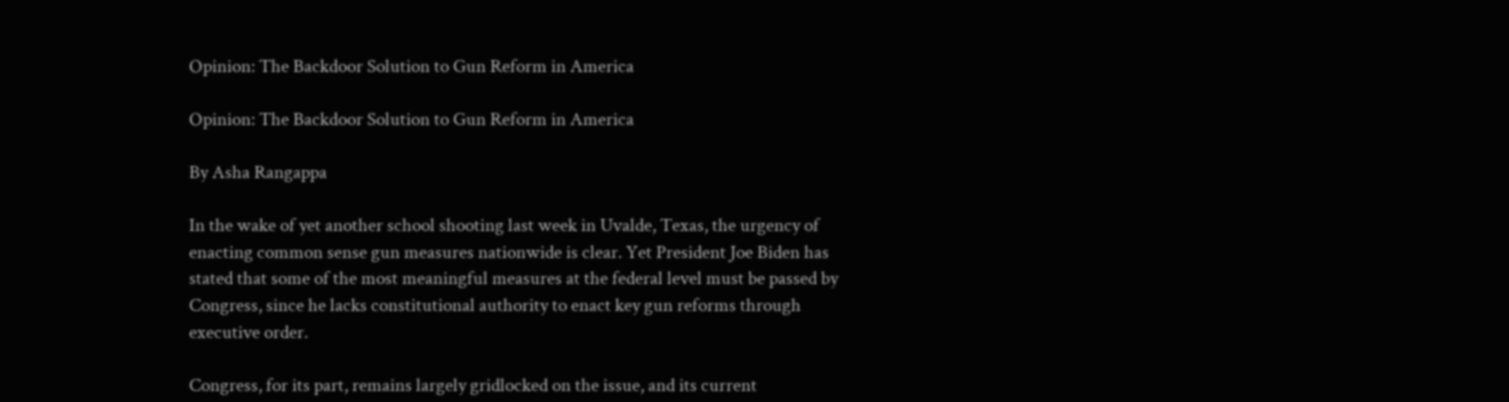Opinion: The Backdoor Solution to Gun Reform in America

Opinion: The Backdoor Solution to Gun Reform in America

By Asha Rangappa

In the wake of yet another school shooting last week in Uvalde, Texas, the urgency of enacting common sense gun measures nationwide is clear. Yet President Joe Biden has stated that some of the most meaningful measures at the federal level must be passed by Congress, since he lacks constitutional authority to enact key gun reforms through executive order.

Congress, for its part, remains largely gridlocked on the issue, and its current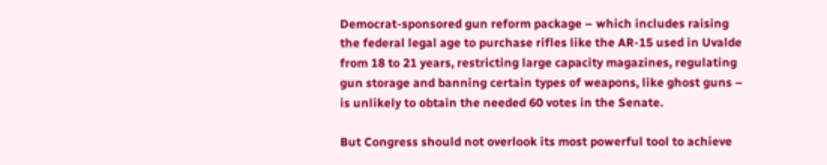Democrat-sponsored gun reform package – which includes raising the federal legal age to purchase rifles like the AR-15 used in Uvalde from 18 to 21 years, restricting large capacity magazines, regulating gun storage and banning certain types of weapons, like ghost guns – is unlikely to obtain the needed 60 votes in the Senate.

But Congress should not overlook its most powerful tool to achieve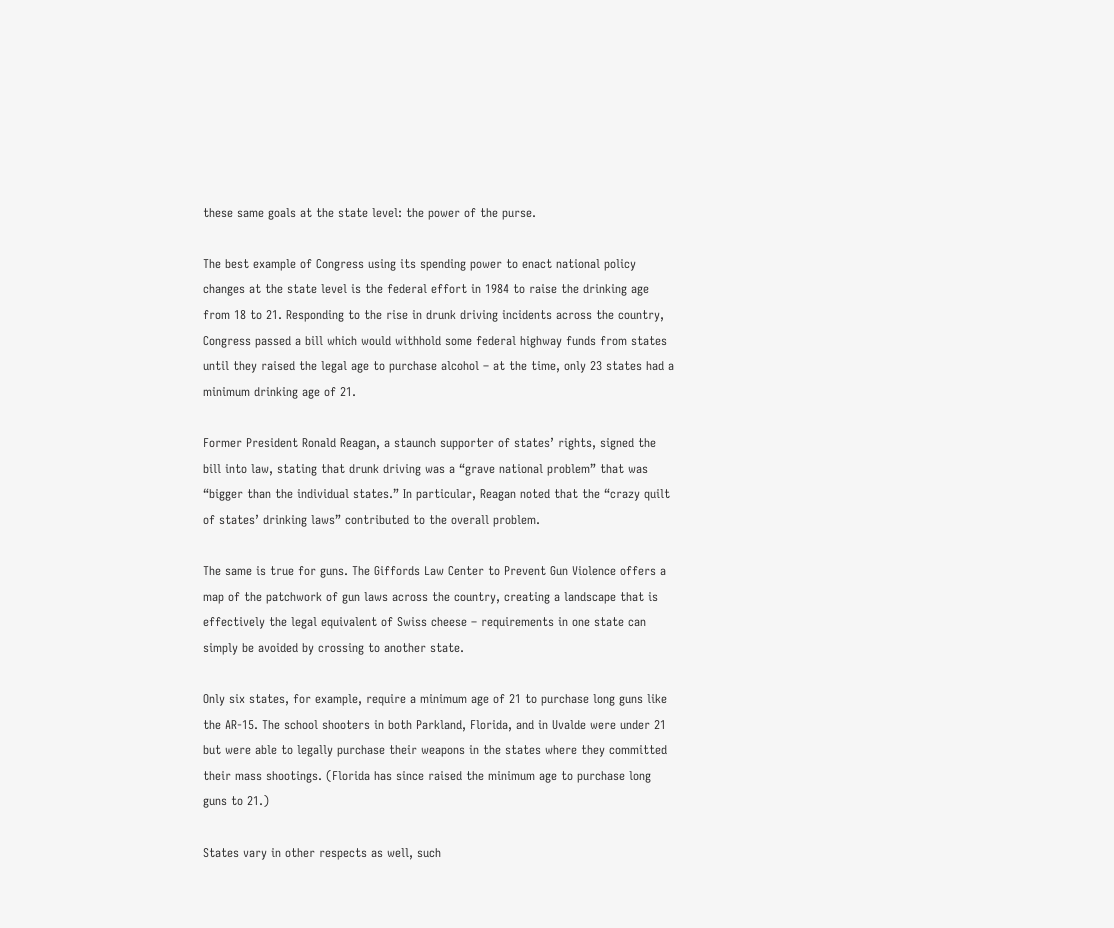these same goals at the state level: the power of the purse.

The best example of Congress using its spending power to enact national policy changes at the state level is the federal effort in 1984 to raise the drinking age from 18 to 21. Responding to the rise in drunk driving incidents across the country, Congress passed a bill which would withhold some federal highway funds from states until they raised the legal age to purchase alcohol – at the time, only 23 states had a minimum drinking age of 21.

Former President Ronald Reagan, a staunch supporter of states’ rights, signed the bill into law, stating that drunk driving was a “grave national problem” that was “bigger than the individual states.” In particular, Reagan noted that the “crazy quilt of states’ drinking laws” contributed to the overall problem.

The same is true for guns. The Giffords Law Center to Prevent Gun Violence offers a map of the patchwork of gun laws across the country, creating a landscape that is effectively the legal equivalent of Swiss cheese – requirements in one state can simply be avoided by crossing to another state.

Only six states, for example, require a minimum age of 21 to purchase long guns like the AR-15. The school shooters in both Parkland, Florida, and in Uvalde were under 21 but were able to legally purchase their weapons in the states where they committed their mass shootings. (Florida has since raised the minimum age to purchase long guns to 21.)

States vary in other respects as well, such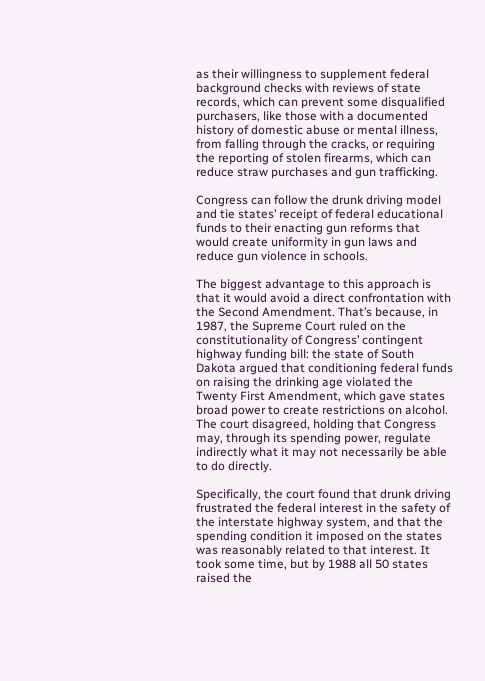as their willingness to supplement federal background checks with reviews of state records, which can prevent some disqualified purchasers, like those with a documented history of domestic abuse or mental illness, from falling through the cracks, or requiring the reporting of stolen firearms, which can reduce straw purchases and gun trafficking.

Congress can follow the drunk driving model and tie states’ receipt of federal educational funds to their enacting gun reforms that would create uniformity in gun laws and reduce gun violence in schools.

The biggest advantage to this approach is that it would avoid a direct confrontation with the Second Amendment. That’s because, in 1987, the Supreme Court ruled on the constitutionality of Congress’ contingent highway funding bill: the state of South Dakota argued that conditioning federal funds on raising the drinking age violated the Twenty First Amendment, which gave states broad power to create restrictions on alcohol. The court disagreed, holding that Congress may, through its spending power, regulate indirectly what it may not necessarily be able to do directly.

Specifically, the court found that drunk driving frustrated the federal interest in the safety of the interstate highway system, and that the spending condition it imposed on the states was reasonably related to that interest. It took some time, but by 1988 all 50 states raised the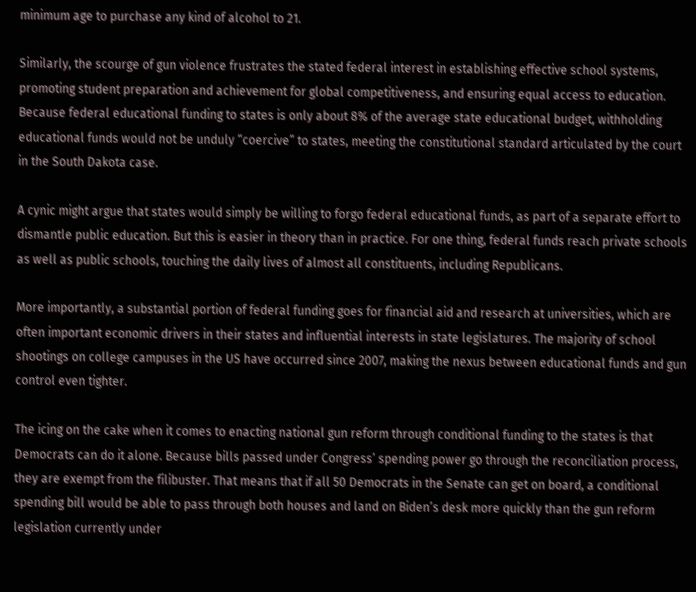minimum age to purchase any kind of alcohol to 21.

Similarly, the scourge of gun violence frustrates the stated federal interest in establishing effective school systems, promoting student preparation and achievement for global competitiveness, and ensuring equal access to education. Because federal educational funding to states is only about 8% of the average state educational budget, withholding educational funds would not be unduly “coercive” to states, meeting the constitutional standard articulated by the court in the South Dakota case.

A cynic might argue that states would simply be willing to forgo federal educational funds, as part of a separate effort to dismantle public education. But this is easier in theory than in practice. For one thing, federal funds reach private schools as well as public schools, touching the daily lives of almost all constituents, including Republicans.

More importantly, a substantial portion of federal funding goes for financial aid and research at universities, which are often important economic drivers in their states and influential interests in state legislatures. The majority of school shootings on college campuses in the US have occurred since 2007, making the nexus between educational funds and gun control even tighter.

The icing on the cake when it comes to enacting national gun reform through conditional funding to the states is that Democrats can do it alone. Because bills passed under Congress’ spending power go through the reconciliation process, they are exempt from the filibuster. That means that if all 50 Democrats in the Senate can get on board, a conditional spending bill would be able to pass through both houses and land on Biden’s desk more quickly than the gun reform legislation currently under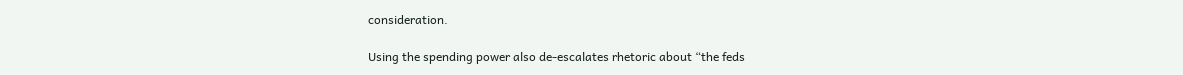consideration.

Using the spending power also de-escalates rhetoric about “the feds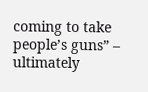coming to take people’s guns” – ultimately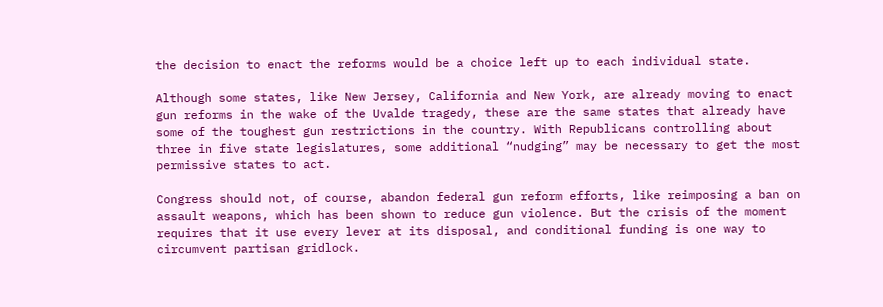the decision to enact the reforms would be a choice left up to each individual state.

Although some states, like New Jersey, California and New York, are already moving to enact gun reforms in the wake of the Uvalde tragedy, these are the same states that already have some of the toughest gun restrictions in the country. With Republicans controlling about three in five state legislatures, some additional “nudging” may be necessary to get the most permissive states to act.

Congress should not, of course, abandon federal gun reform efforts, like reimposing a ban on assault weapons, which has been shown to reduce gun violence. But the crisis of the moment requires that it use every lever at its disposal, and conditional funding is one way to circumvent partisan gridlock.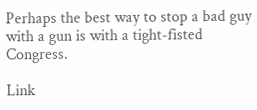Perhaps the best way to stop a bad guy with a gun is with a tight-fisted Congress.

Link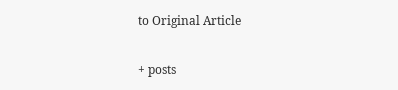to Original Article

+ posts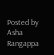Posted by Asha Rangappa